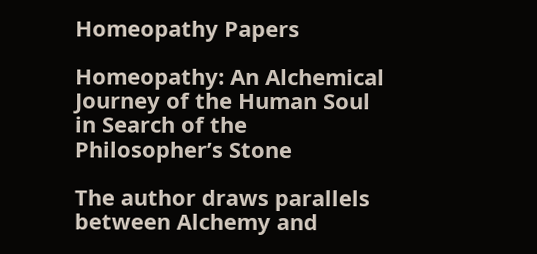Homeopathy Papers

Homeopathy: An Alchemical Journey of the Human Soul in Search of the Philosopher’s Stone

The author draws parallels between Alchemy and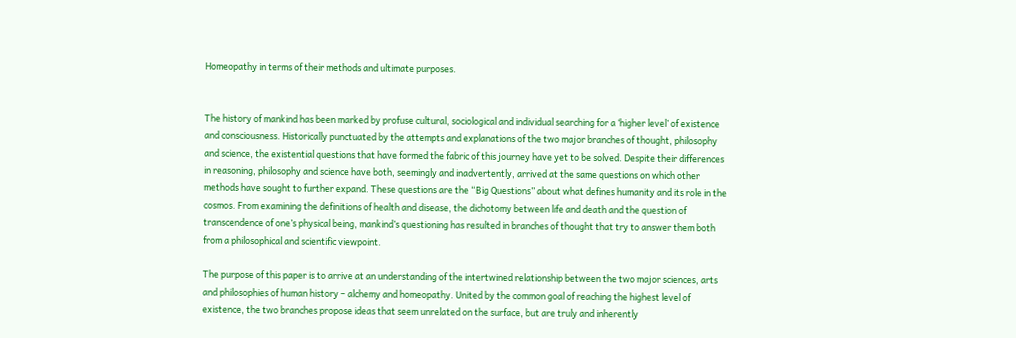Homeopathy in terms of their methods and ultimate purposes.


The history of mankind has been marked by profuse cultural, sociological and individual searching for a ‘higher level’ of existence and consciousness. Historically punctuated by the attempts and explanations of the two major branches of thought, philosophy and science, the existential questions that have formed the fabric of this journey have yet to be solved. Despite their differences in reasoning, philosophy and science have both, seemingly and inadvertently, arrived at the same questions on which other methods have sought to further expand. These questions are the “Big Questions” about what defines humanity and its role in the cosmos. From examining the definitions of health and disease, the dichotomy between life and death and the question of transcendence of one’s physical being, mankind’s questioning has resulted in branches of thought that try to answer them both from a philosophical and scientific viewpoint.

The purpose of this paper is to arrive at an understanding of the intertwined relationship between the two major sciences, arts and philosophies of human history – alchemy and homeopathy. United by the common goal of reaching the highest level of existence, the two branches propose ideas that seem unrelated on the surface, but are truly and inherently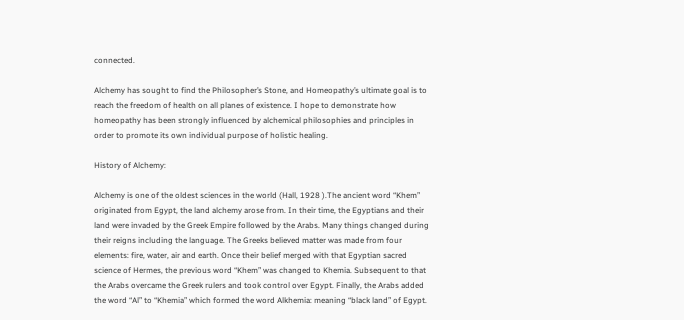connected.

Alchemy has sought to find the Philosopher’s Stone, and Homeopathy’s ultimate goal is to reach the freedom of health on all planes of existence. I hope to demonstrate how homeopathy has been strongly influenced by alchemical philosophies and principles in order to promote its own individual purpose of holistic healing.

History of Alchemy:

Alchemy is one of the oldest sciences in the world (Hall, 1928 ).The ancient word “Khem” originated from Egypt, the land alchemy arose from. In their time, the Egyptians and their land were invaded by the Greek Empire followed by the Arabs. Many things changed during their reigns including the language. The Greeks believed matter was made from four elements: fire, water, air and earth. Once their belief merged with that Egyptian sacred science of Hermes, the previous word “Khem” was changed to Khemia. Subsequent to that the Arabs overcame the Greek rulers and took control over Egypt. Finally, the Arabs added the word “Al” to “Khemia” which formed the word Alkhemia: meaning “black land” of Egypt.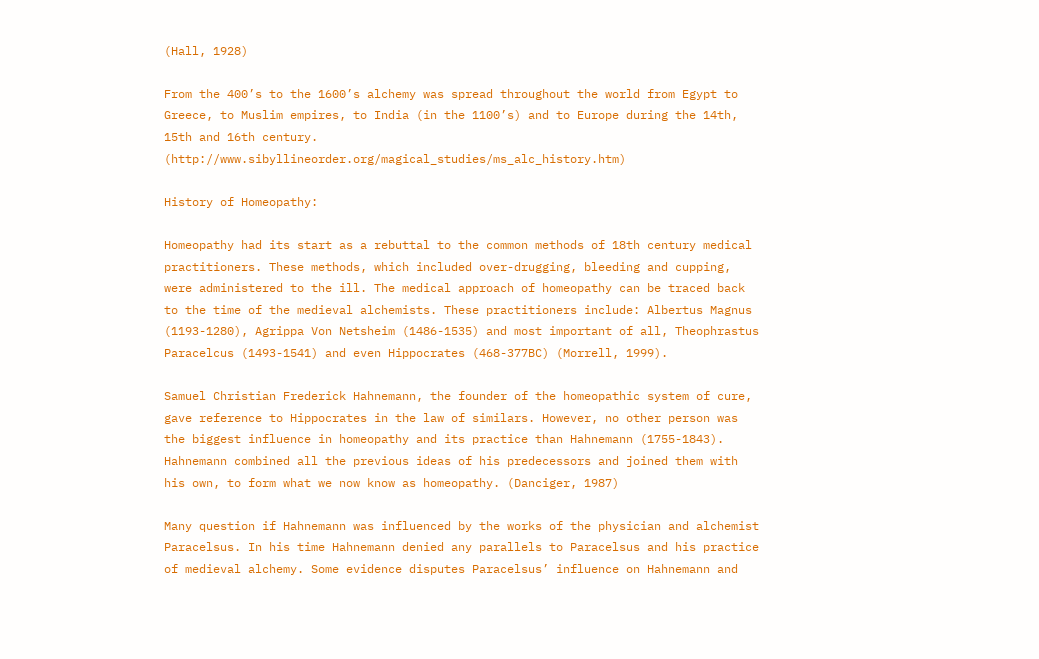(Hall, 1928)

From the 400’s to the 1600’s alchemy was spread throughout the world from Egypt to Greece, to Muslim empires, to India (in the 1100’s) and to Europe during the 14th, 15th and 16th century. (http://www.sibyllineorder.org/magical_studies/ms_alc_history.htm)

History of Homeopathy:

Homeopathy had its start as a rebuttal to the common methods of 18th century medical practitioners. These methods, which included over-drugging, bleeding and cupping, were administered to the ill. The medical approach of homeopathy can be traced back to the time of the medieval alchemists. These practitioners include: Albertus Magnus (1193-1280), Agrippa Von Netsheim (1486-1535) and most important of all, Theophrastus Paracelcus (1493-1541) and even Hippocrates (468-377BC) (Morrell, 1999).

Samuel Christian Frederick Hahnemann, the founder of the homeopathic system of cure, gave reference to Hippocrates in the law of similars. However, no other person was the biggest influence in homeopathy and its practice than Hahnemann (1755-1843). Hahnemann combined all the previous ideas of his predecessors and joined them with his own, to form what we now know as homeopathy. (Danciger, 1987)

Many question if Hahnemann was influenced by the works of the physician and alchemist Paracelsus. In his time Hahnemann denied any parallels to Paracelsus and his practice of medieval alchemy. Some evidence disputes Paracelsus’ influence on Hahnemann and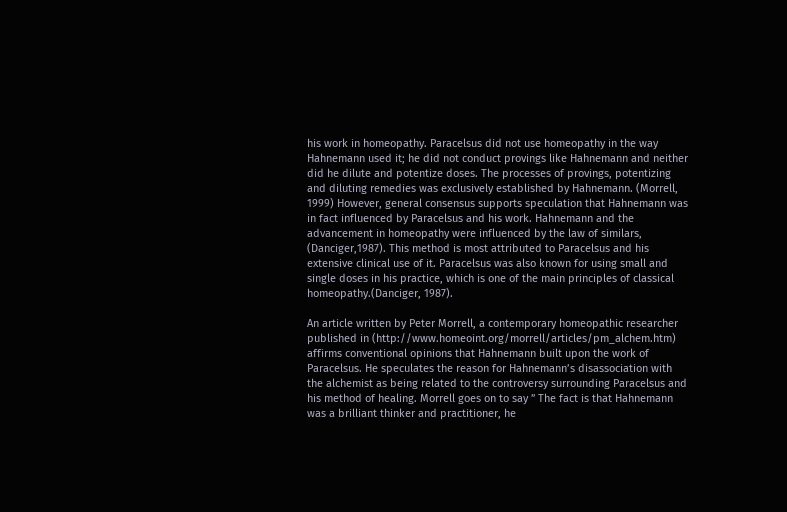his work in homeopathy. Paracelsus did not use homeopathy in the way Hahnemann used it; he did not conduct provings like Hahnemann and neither did he dilute and potentize doses. The processes of provings, potentizing and diluting remedies was exclusively established by Hahnemann. (Morrell, 1999) However, general consensus supports speculation that Hahnemann was in fact influenced by Paracelsus and his work. Hahnemann and the advancement in homeopathy were influenced by the law of similars, (Danciger,1987). This method is most attributed to Paracelsus and his extensive clinical use of it. Paracelsus was also known for using small and single doses in his practice, which is one of the main principles of classical homeopathy.(Danciger, 1987).

An article written by Peter Morrell, a contemporary homeopathic researcher published in (http://www.homeoint.org/morrell/articles/pm_alchem.htm) affirms conventional opinions that Hahnemann built upon the work of Paracelsus. He speculates the reason for Hahnemann’s disassociation with the alchemist as being related to the controversy surrounding Paracelsus and his method of healing. Morrell goes on to say ” The fact is that Hahnemann was a brilliant thinker and practitioner, he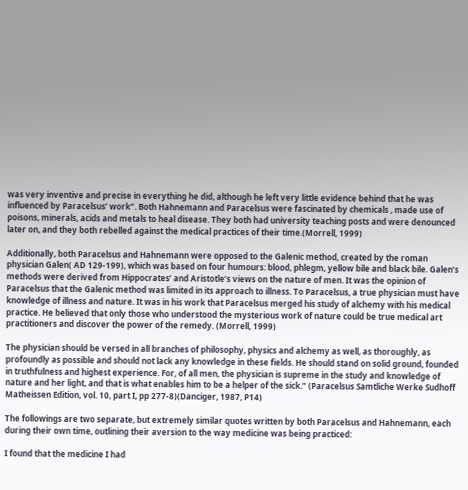was very inventive and precise in everything he did, although he left very little evidence behind that he was influenced by Paracelsus’ work”. Both Hahnemann and Paracelsus were fascinated by chemicals , made use of poisons, minerals, acids and metals to heal disease. They both had university teaching posts and were denounced later on, and they both rebelled against the medical practices of their time.(Morrell, 1999)

Additionally, both Paracelsus and Hahnemann were opposed to the Galenic method, created by the roman physician Galen( AD 129-199), which was based on four humours: blood, phlegm, yellow bile and black bile. Galen’s methods were derived from Hippocrates’ and Aristotle’s views on the nature of men. It was the opinion of Paracelsus that the Galenic method was limited in its approach to illness. To Paracelsus, a true physician must have knowledge of illness and nature. It was in his work that Paracelsus merged his study of alchemy with his medical practice. He believed that only those who understood the mysterious work of nature could be true medical art practitioners and discover the power of the remedy. (Morrell, 1999)

The physician should be versed in all branches of philosophy, physics and alchemy as well, as thoroughly, as profoundly as possible and should not lack any knowledge in these fields. He should stand on solid ground, founded in truthfulness and highest experience. For, of all men, the physician is supreme in the study and knowledge of nature and her light, and that is what enables him to be a helper of the sick.” (Paracelsus Samtliche Werke Sudhoff Matheissen Edition, vol. 10, part I, pp 277-8)(Danciger, 1987, P14)

The followings are two separate, but extremely similar quotes written by both Paracelsus and Hahnemann, each during their own time, outlining their aversion to the way medicine was being practiced:

I found that the medicine I had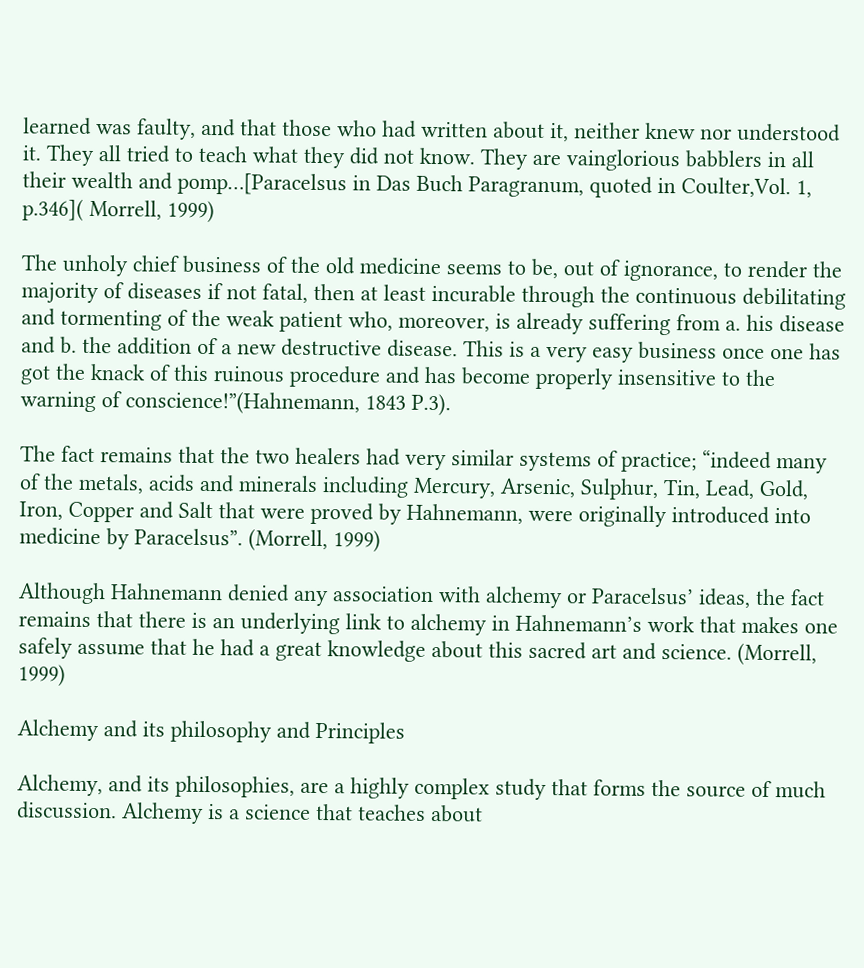learned was faulty, and that those who had written about it, neither knew nor understood it. They all tried to teach what they did not know. They are vainglorious babblers in all their wealth and pomp…[Paracelsus in Das Buch Paragranum, quoted in Coulter,Vol. 1, p.346]( Morrell, 1999)

The unholy chief business of the old medicine seems to be, out of ignorance, to render the majority of diseases if not fatal, then at least incurable through the continuous debilitating and tormenting of the weak patient who, moreover, is already suffering from a. his disease and b. the addition of a new destructive disease. This is a very easy business once one has got the knack of this ruinous procedure and has become properly insensitive to the warning of conscience!”(Hahnemann, 1843 P.3).

The fact remains that the two healers had very similar systems of practice; “indeed many of the metals, acids and minerals including Mercury, Arsenic, Sulphur, Tin, Lead, Gold, Iron, Copper and Salt that were proved by Hahnemann, were originally introduced into medicine by Paracelsus”. (Morrell, 1999)

Although Hahnemann denied any association with alchemy or Paracelsus’ ideas, the fact remains that there is an underlying link to alchemy in Hahnemann’s work that makes one safely assume that he had a great knowledge about this sacred art and science. (Morrell, 1999)

Alchemy and its philosophy and Principles

Alchemy, and its philosophies, are a highly complex study that forms the source of much discussion. Alchemy is a science that teaches about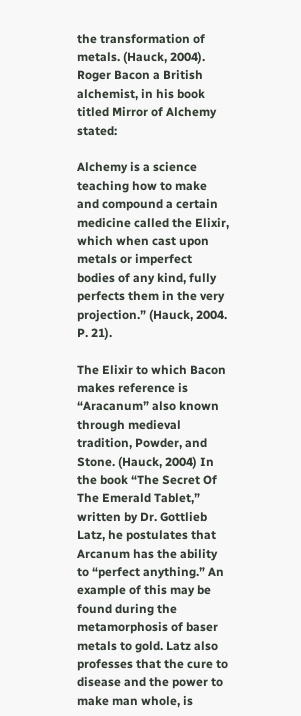the transformation of metals. (Hauck, 2004). Roger Bacon a British alchemist, in his book titled Mirror of Alchemy stated:

Alchemy is a science teaching how to make and compound a certain medicine called the Elixir, which when cast upon metals or imperfect bodies of any kind, fully perfects them in the very projection.” (Hauck, 2004. P. 21).

The Elixir to which Bacon makes reference is “Aracanum” also known through medieval tradition, Powder, and Stone. (Hauck, 2004) In the book “The Secret Of The Emerald Tablet,” written by Dr. Gottlieb Latz, he postulates that Arcanum has the ability to “perfect anything.” An example of this may be found during the metamorphosis of baser metals to gold. Latz also professes that the cure to disease and the power to make man whole, is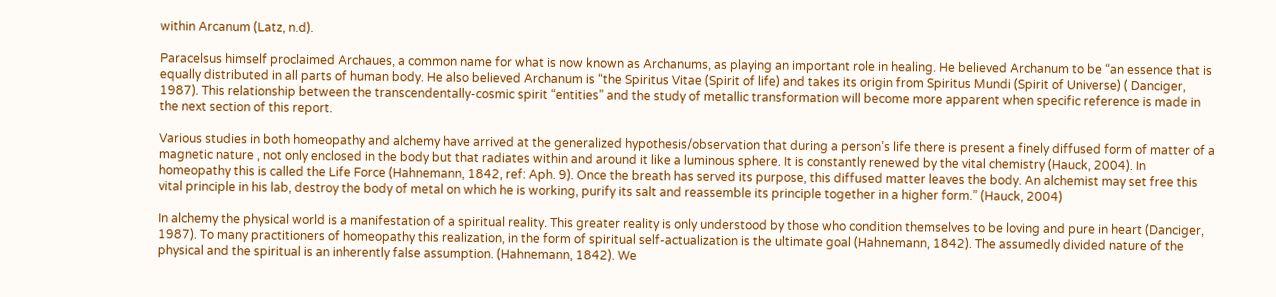within Arcanum (Latz, n.d).

Paracelsus himself proclaimed Archaues, a common name for what is now known as Archanums, as playing an important role in healing. He believed Archanum to be “an essence that is equally distributed in all parts of human body. He also believed Archanum is “the Spiritus Vitae (Spirit of life) and takes its origin from Spiritus Mundi (Spirit of Universe) ( Danciger, 1987). This relationship between the transcendentally-cosmic spirit “entities” and the study of metallic transformation will become more apparent when specific reference is made in the next section of this report.

Various studies in both homeopathy and alchemy have arrived at the generalized hypothesis/observation that during a person’s life there is present a finely diffused form of matter of a magnetic nature , not only enclosed in the body but that radiates within and around it like a luminous sphere. It is constantly renewed by the vital chemistry (Hauck, 2004). In homeopathy this is called the Life Force (Hahnemann, 1842, ref: Aph. 9). Once the breath has served its purpose, this diffused matter leaves the body. An alchemist may set free this vital principle in his lab, destroy the body of metal on which he is working, purify its salt and reassemble its principle together in a higher form.” (Hauck, 2004)

In alchemy the physical world is a manifestation of a spiritual reality. This greater reality is only understood by those who condition themselves to be loving and pure in heart (Danciger, 1987). To many practitioners of homeopathy this realization, in the form of spiritual self-actualization is the ultimate goal (Hahnemann, 1842). The assumedly divided nature of the physical and the spiritual is an inherently false assumption. (Hahnemann, 1842). We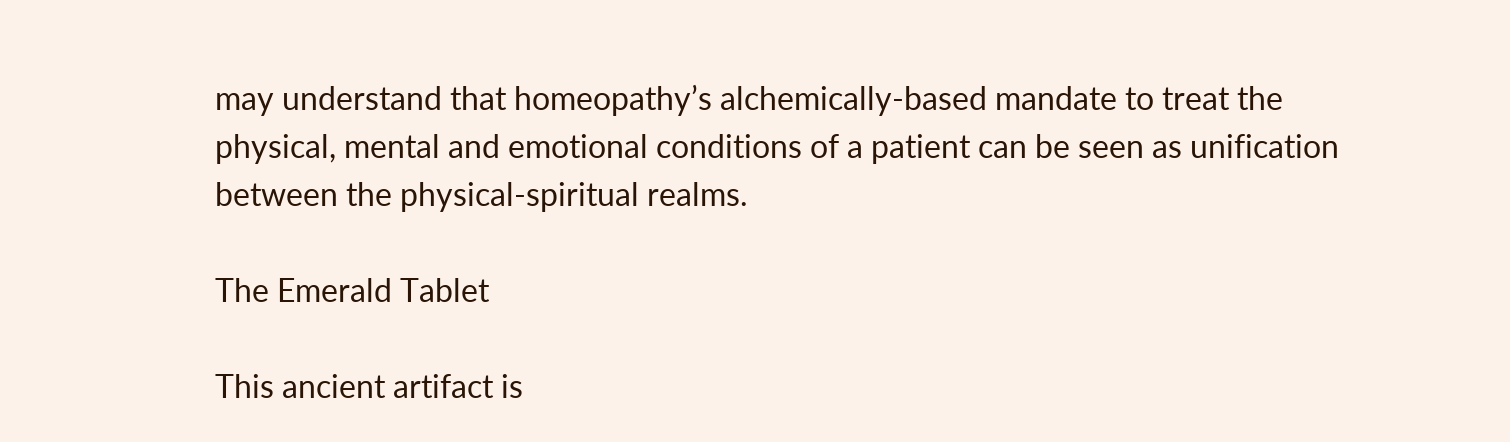may understand that homeopathy’s alchemically-based mandate to treat the physical, mental and emotional conditions of a patient can be seen as unification between the physical-spiritual realms.

The Emerald Tablet

This ancient artifact is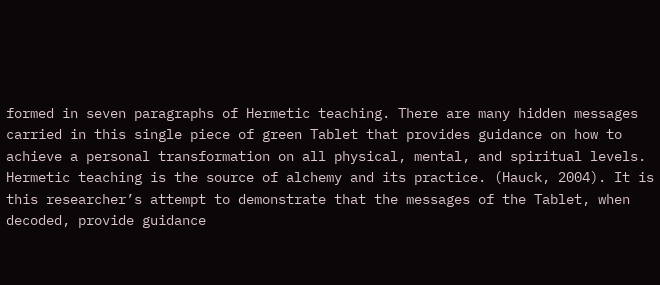formed in seven paragraphs of Hermetic teaching. There are many hidden messages carried in this single piece of green Tablet that provides guidance on how to achieve a personal transformation on all physical, mental, and spiritual levels. Hermetic teaching is the source of alchemy and its practice. (Hauck, 2004). It is this researcher’s attempt to demonstrate that the messages of the Tablet, when decoded, provide guidance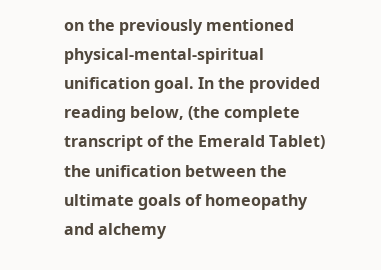on the previously mentioned physical-mental-spiritual unification goal. In the provided reading below, (the complete transcript of the Emerald Tablet) the unification between the ultimate goals of homeopathy and alchemy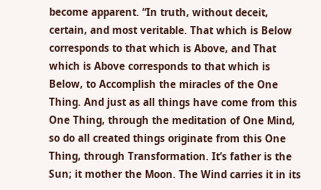become apparent. “In truth, without deceit, certain, and most veritable. That which is Below corresponds to that which is Above, and That which is Above corresponds to that which is Below, to Accomplish the miracles of the One Thing. And just as all things have come from this One Thing, through the meditation of One Mind, so do all created things originate from this One Thing, through Transformation. It’s father is the Sun; it mother the Moon. The Wind carries it in its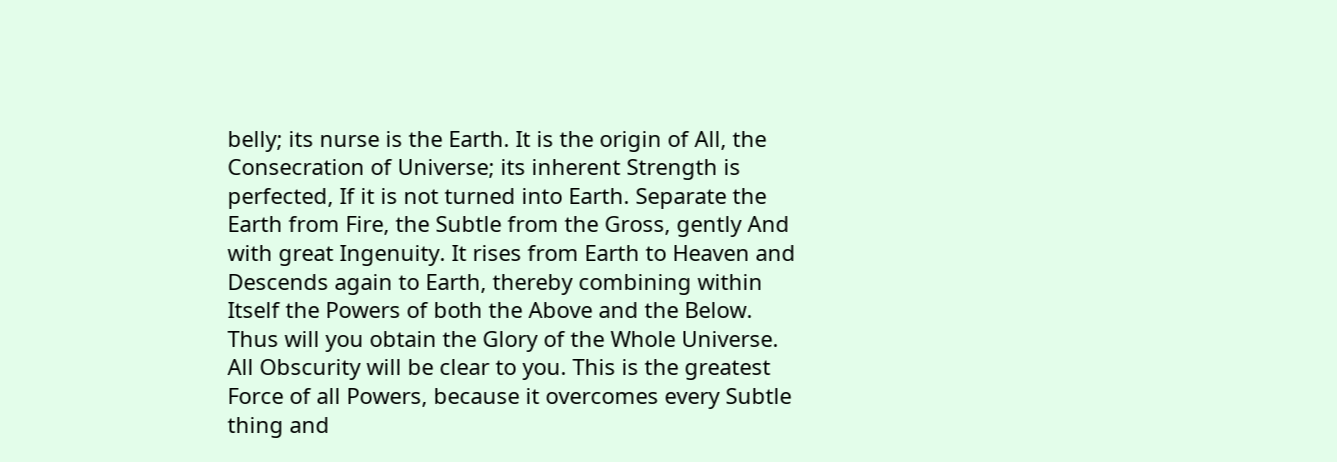belly; its nurse is the Earth. It is the origin of All, the Consecration of Universe; its inherent Strength is perfected, If it is not turned into Earth. Separate the Earth from Fire, the Subtle from the Gross, gently And with great Ingenuity. It rises from Earth to Heaven and Descends again to Earth, thereby combining within Itself the Powers of both the Above and the Below. Thus will you obtain the Glory of the Whole Universe. All Obscurity will be clear to you. This is the greatest Force of all Powers, because it overcomes every Subtle thing and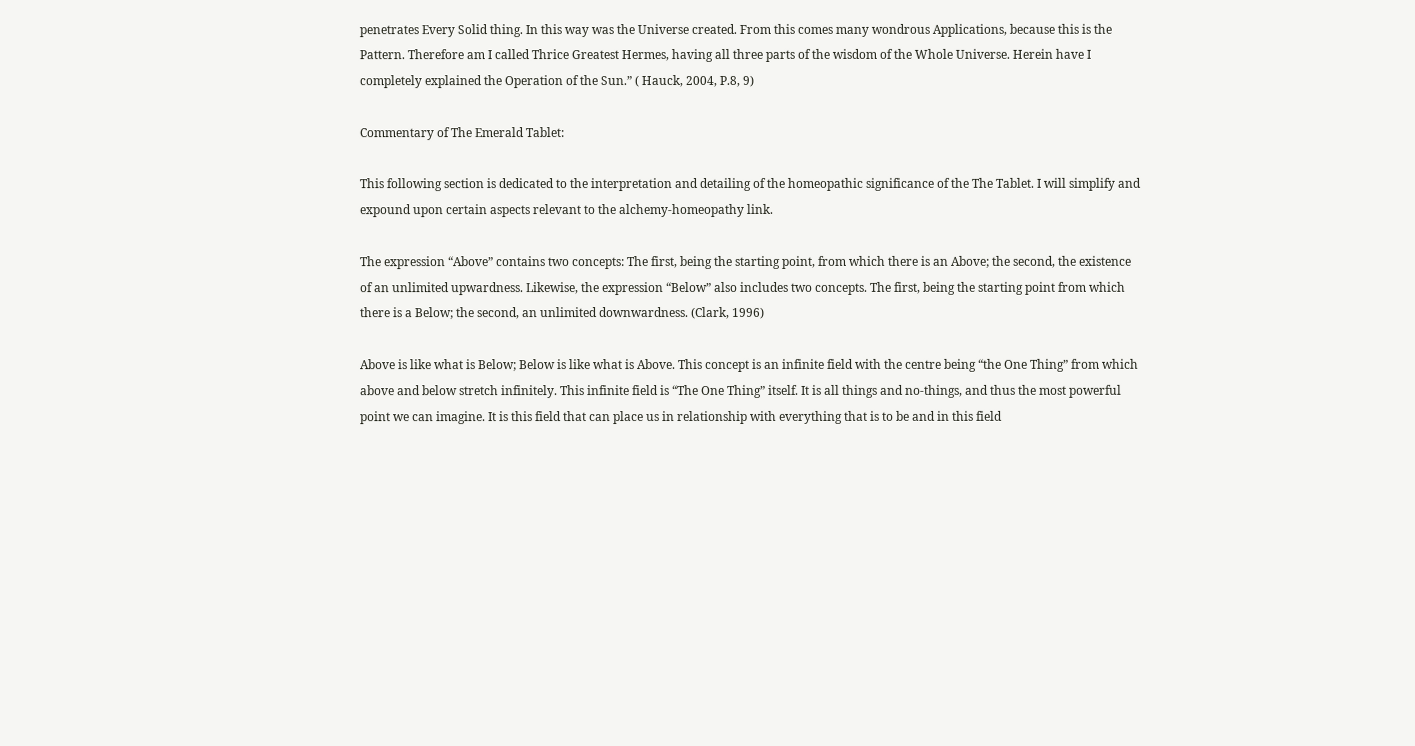penetrates Every Solid thing. In this way was the Universe created. From this comes many wondrous Applications, because this is the Pattern. Therefore am I called Thrice Greatest Hermes, having all three parts of the wisdom of the Whole Universe. Herein have I completely explained the Operation of the Sun.” ( Hauck, 2004, P.8, 9)

Commentary of The Emerald Tablet:

This following section is dedicated to the interpretation and detailing of the homeopathic significance of the The Tablet. I will simplify and expound upon certain aspects relevant to the alchemy-homeopathy link.

The expression “Above” contains two concepts: The first, being the starting point, from which there is an Above; the second, the existence of an unlimited upwardness. Likewise, the expression “Below” also includes two concepts. The first, being the starting point from which there is a Below; the second, an unlimited downwardness. (Clark, 1996)

Above is like what is Below; Below is like what is Above. This concept is an infinite field with the centre being “the One Thing” from which above and below stretch infinitely. This infinite field is “The One Thing” itself. It is all things and no-things, and thus the most powerful point we can imagine. It is this field that can place us in relationship with everything that is to be and in this field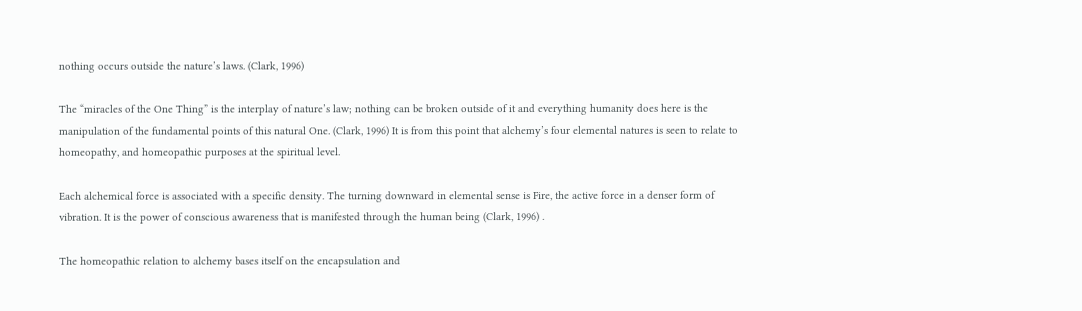nothing occurs outside the nature’s laws. (Clark, 1996)

The “miracles of the One Thing” is the interplay of nature’s law; nothing can be broken outside of it and everything humanity does here is the manipulation of the fundamental points of this natural One. (Clark, 1996) It is from this point that alchemy’s four elemental natures is seen to relate to homeopathy, and homeopathic purposes at the spiritual level.

Each alchemical force is associated with a specific density. The turning downward in elemental sense is Fire, the active force in a denser form of vibration. It is the power of conscious awareness that is manifested through the human being (Clark, 1996) .

The homeopathic relation to alchemy bases itself on the encapsulation and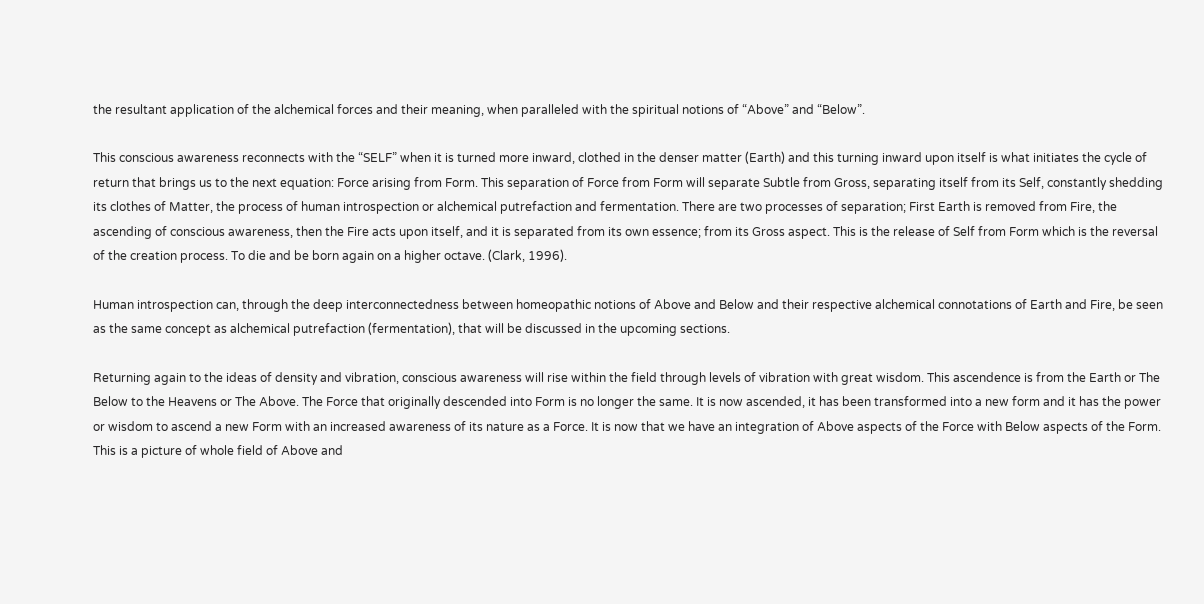the resultant application of the alchemical forces and their meaning, when paralleled with the spiritual notions of “Above” and “Below”.

This conscious awareness reconnects with the “SELF” when it is turned more inward, clothed in the denser matter (Earth) and this turning inward upon itself is what initiates the cycle of return that brings us to the next equation: Force arising from Form. This separation of Force from Form will separate Subtle from Gross, separating itself from its Self, constantly shedding its clothes of Matter, the process of human introspection or alchemical putrefaction and fermentation. There are two processes of separation; First Earth is removed from Fire, the ascending of conscious awareness, then the Fire acts upon itself, and it is separated from its own essence; from its Gross aspect. This is the release of Self from Form which is the reversal of the creation process. To die and be born again on a higher octave. (Clark, 1996).

Human introspection can, through the deep interconnectedness between homeopathic notions of Above and Below and their respective alchemical connotations of Earth and Fire, be seen as the same concept as alchemical putrefaction (fermentation), that will be discussed in the upcoming sections.

Returning again to the ideas of density and vibration, conscious awareness will rise within the field through levels of vibration with great wisdom. This ascendence is from the Earth or The Below to the Heavens or The Above. The Force that originally descended into Form is no longer the same. It is now ascended, it has been transformed into a new form and it has the power or wisdom to ascend a new Form with an increased awareness of its nature as a Force. It is now that we have an integration of Above aspects of the Force with Below aspects of the Form. This is a picture of whole field of Above and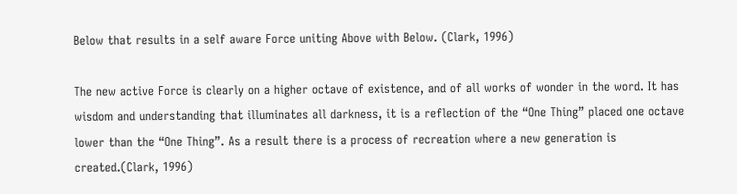Below that results in a self aware Force uniting Above with Below. (Clark, 1996)

The new active Force is clearly on a higher octave of existence, and of all works of wonder in the word. It has wisdom and understanding that illuminates all darkness, it is a reflection of the “One Thing” placed one octave lower than the “One Thing”. As a result there is a process of recreation where a new generation is created.(Clark, 1996)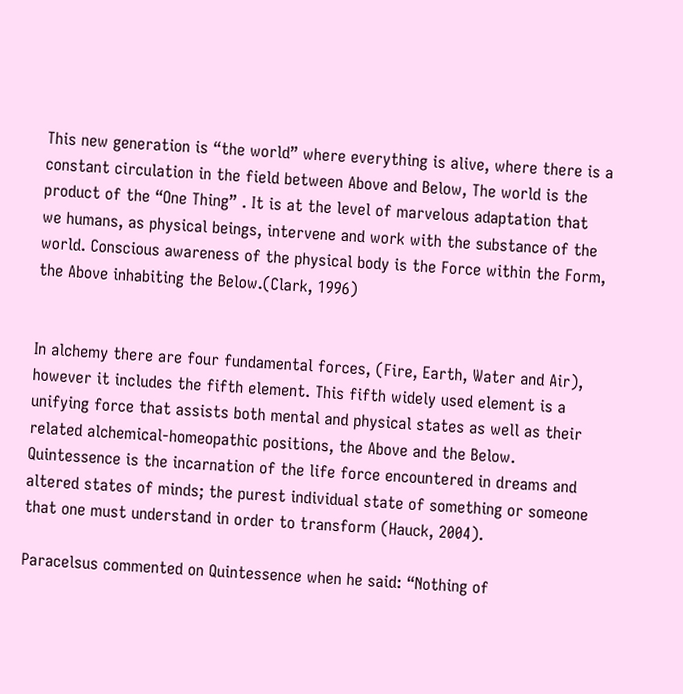This new generation is “the world” where everything is alive, where there is a constant circulation in the field between Above and Below, The world is the product of the “One Thing” . It is at the level of marvelous adaptation that we humans, as physical beings, intervene and work with the substance of the world. Conscious awareness of the physical body is the Force within the Form, the Above inhabiting the Below.(Clark, 1996)


In alchemy there are four fundamental forces, (Fire, Earth, Water and Air), however it includes the fifth element. This fifth widely used element is a unifying force that assists both mental and physical states as well as their related alchemical-homeopathic positions, the Above and the Below. Quintessence is the incarnation of the life force encountered in dreams and altered states of minds; the purest individual state of something or someone that one must understand in order to transform (Hauck, 2004).

Paracelsus commented on Quintessence when he said: “Nothing of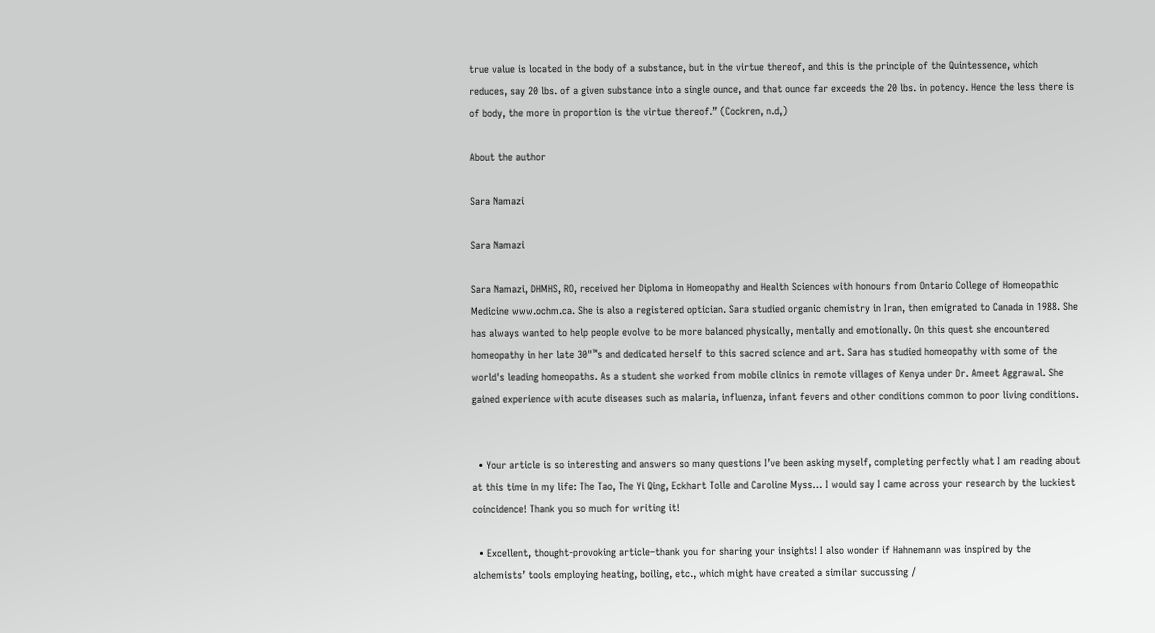true value is located in the body of a substance, but in the virtue thereof, and this is the principle of the Quintessence, which reduces, say 20 lbs. of a given substance into a single ounce, and that ounce far exceeds the 20 lbs. in potency. Hence the less there is of body, the more in proportion is the virtue thereof.” (Cockren, n.d,)

About the author

Sara Namazi

Sara Namazi

Sara Namazi, DHMHS, RO, received her Diploma in Homeopathy and Health Sciences with honours from Ontario College of Homeopathic Medicine www.ochm.ca. She is also a registered optician. Sara studied organic chemistry in Iran, then emigrated to Canada in 1988. She has always wanted to help people evolve to be more balanced physically, mentally and emotionally. On this quest she encountered homeopathy in her late 30"™s and dedicated herself to this sacred science and art. Sara has studied homeopathy with some of the world's leading homeopaths. As a student she worked from mobile clinics in remote villages of Kenya under Dr. Ameet Aggrawal. She gained experience with acute diseases such as malaria, influenza, infant fevers and other conditions common to poor living conditions.


  • Your article is so interesting and answers so many questions I’ve been asking myself, completing perfectly what I am reading about at this time in my life: The Tao, The Yi Qing, Eckhart Tolle and Caroline Myss… I would say I came across your research by the luckiest coincidence! Thank you so much for writing it!

  • Excellent, thought-provoking article–thank you for sharing your insights! I also wonder if Hahnemann was inspired by the alchemists’ tools employing heating, boiling, etc., which might have created a similar succussing /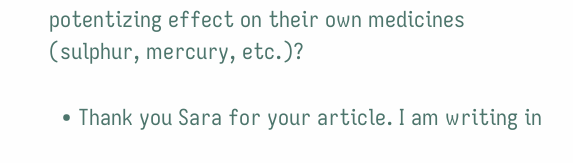potentizing effect on their own medicines (sulphur, mercury, etc.)?

  • Thank you Sara for your article. I am writing in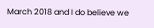March 2018 and I do believe we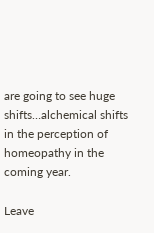are going to see huge shifts…alchemical shifts in the perception of homeopathy in the coming year.

Leave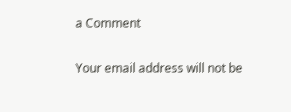a Comment

Your email address will not be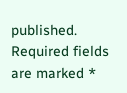published. Required fields are marked *